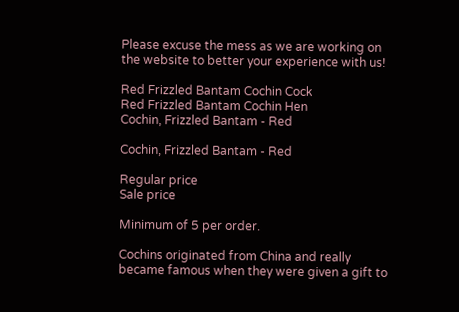Please excuse the mess as we are working on the website to better your experience with us!

Red Frizzled Bantam Cochin Cock
Red Frizzled Bantam Cochin Hen
Cochin, Frizzled Bantam - Red

Cochin, Frizzled Bantam - Red

Regular price
Sale price

Minimum of 5 per order.

Cochins originated from China and really became famous when they were given a gift to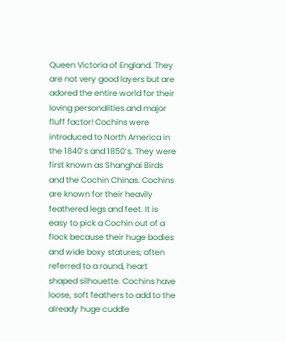Queen Victoria of England. They are not very good layers but are adored the entire world for their loving personalities and major fluff factor! Cochins were introduced to North America in the 1840’s and 1850’s. They were first known as Shanghai Birds and the Cochin Chinas. Cochins are known for their heavily feathered legs and feet. It is easy to pick a Cochin out of a flock because their huge bodies and wide boxy statures; often referred to a round, heart shaped silhouette. Cochins have loose, soft feathers to add to the already huge cuddle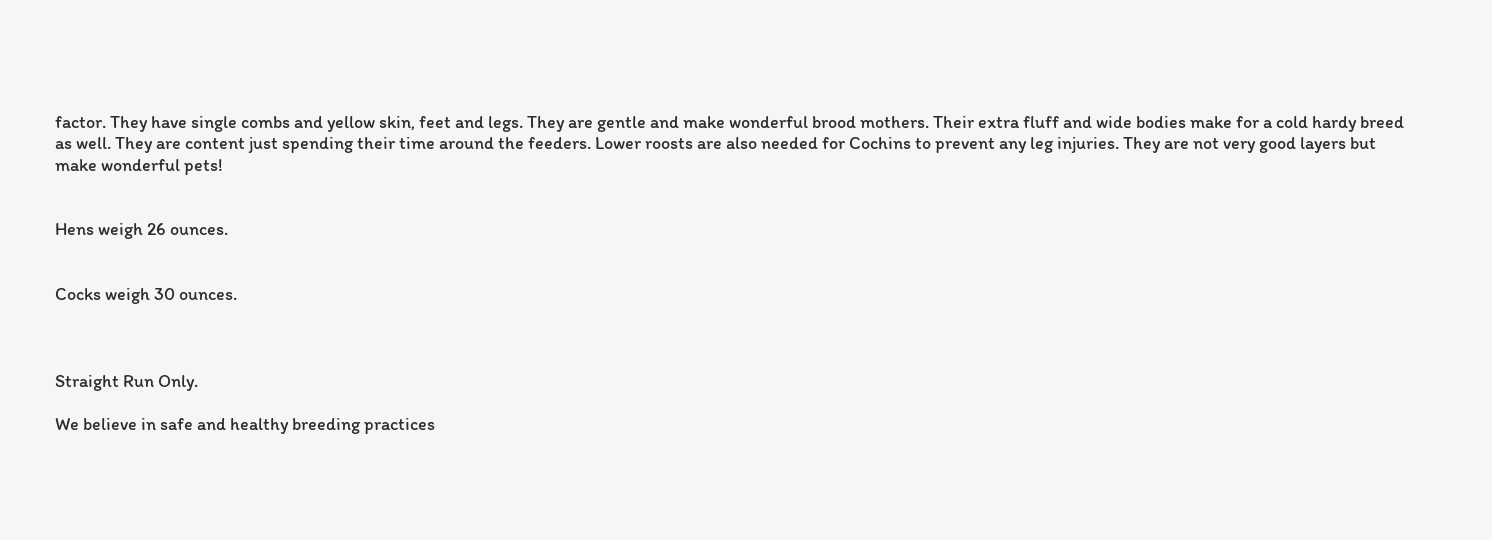factor. They have single combs and yellow skin, feet and legs. They are gentle and make wonderful brood mothers. Their extra fluff and wide bodies make for a cold hardy breed as well. They are content just spending their time around the feeders. Lower roosts are also needed for Cochins to prevent any leg injuries. They are not very good layers but make wonderful pets!


Hens weigh 26 ounces.


Cocks weigh 30 ounces.



Straight Run Only.

We believe in safe and healthy breeding practices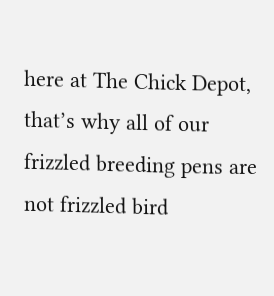here at The Chick Depot, that’s why all of our frizzled breeding pens are not frizzled bird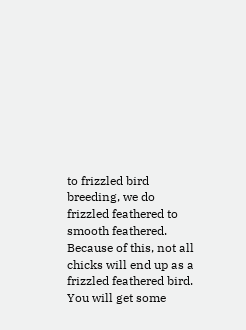to frizzled bird breeding, we do frizzled feathered to smooth feathered. Because of this, not all chicks will end up as a frizzled feathered bird. You will get some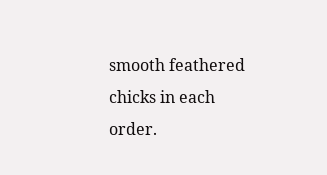smooth feathered chicks in each order.